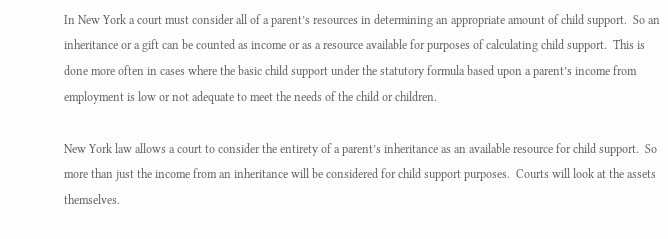In New York a court must consider all of a parent’s resources in determining an appropriate amount of child support.  So an inheritance or a gift can be counted as income or as a resource available for purposes of calculating child support.  This is done more often in cases where the basic child support under the statutory formula based upon a parent’s income from employment is low or not adequate to meet the needs of the child or children.

New York law allows a court to consider the entirety of a parent’s inheritance as an available resource for child support.  So more than just the income from an inheritance will be considered for child support purposes.  Courts will look at the assets themselves.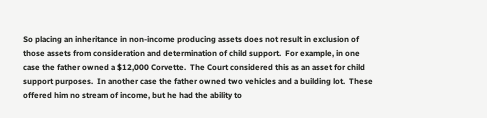So placing an inheritance in non-income producing assets does not result in exclusion of those assets from consideration and determination of child support.  For example, in one case the father owned a $12,000 Corvette.  The Court considered this as an asset for child support purposes.  In another case the father owned two vehicles and a building lot.  These offered him no stream of income, but he had the ability to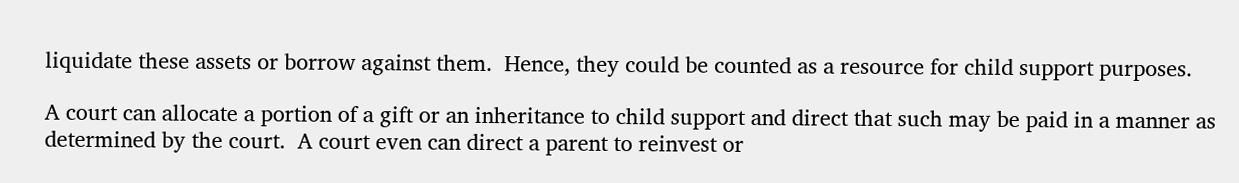liquidate these assets or borrow against them.  Hence, they could be counted as a resource for child support purposes.

A court can allocate a portion of a gift or an inheritance to child support and direct that such may be paid in a manner as determined by the court.  A court even can direct a parent to reinvest or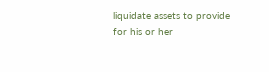liquidate assets to provide for his or her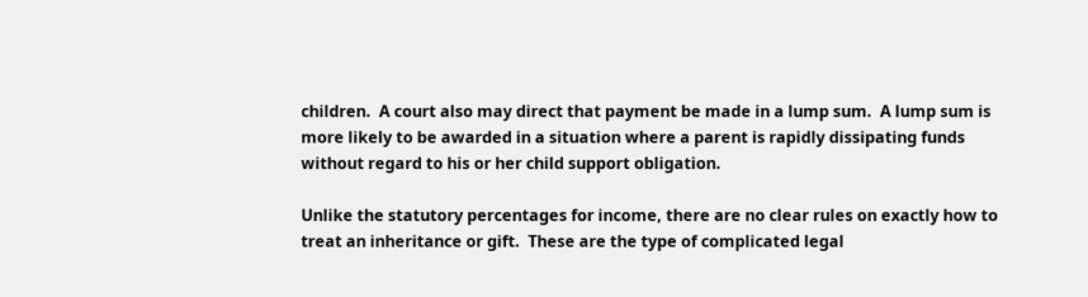children.  A court also may direct that payment be made in a lump sum.  A lump sum is more likely to be awarded in a situation where a parent is rapidly dissipating funds without regard to his or her child support obligation.

Unlike the statutory percentages for income, there are no clear rules on exactly how to treat an inheritance or gift.  These are the type of complicated legal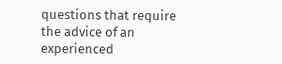questions that require the advice of an experienced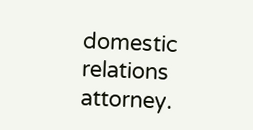domestic relations attorney.